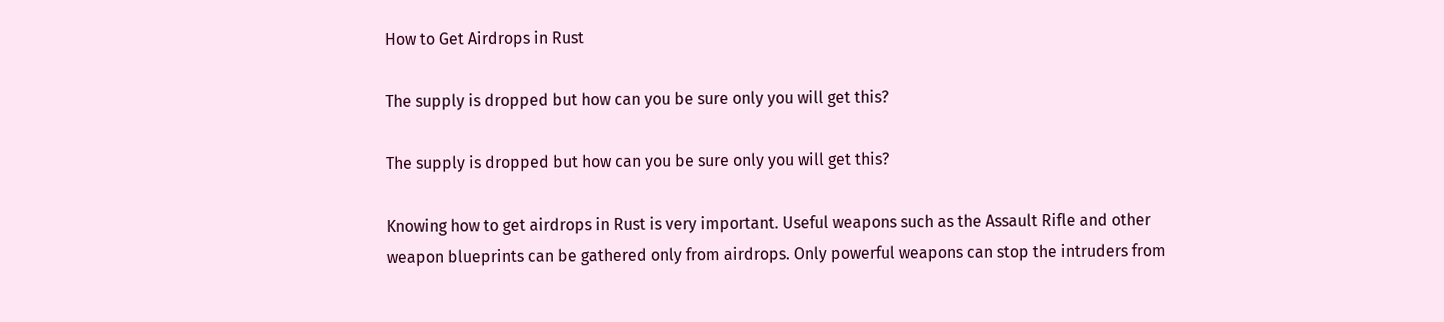How to Get Airdrops in Rust

The supply is dropped but how can you be sure only you will get this?

The supply is dropped but how can you be sure only you will get this?

Knowing how to get airdrops in Rust is very important. Useful weapons such as the Assault Rifle and other weapon blueprints can be gathered only from airdrops. Only powerful weapons can stop the intruders from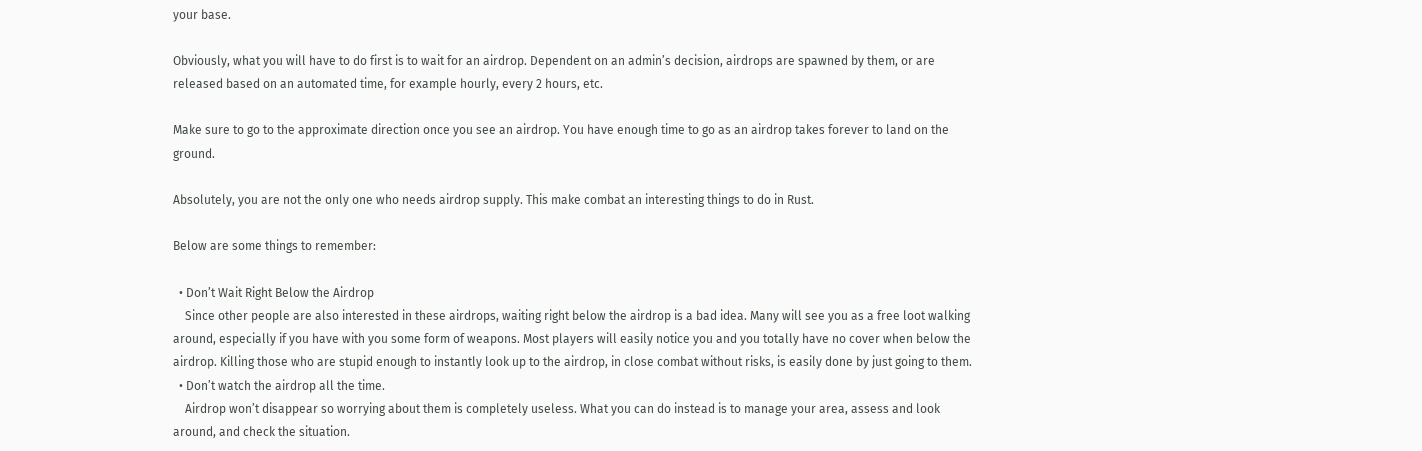your base.

Obviously, what you will have to do first is to wait for an airdrop. Dependent on an admin’s decision, airdrops are spawned by them, or are released based on an automated time, for example hourly, every 2 hours, etc.

Make sure to go to the approximate direction once you see an airdrop. You have enough time to go as an airdrop takes forever to land on the ground.

Absolutely, you are not the only one who needs airdrop supply. This make combat an interesting things to do in Rust.

Below are some things to remember:

  • Don’t Wait Right Below the Airdrop
    Since other people are also interested in these airdrops, waiting right below the airdrop is a bad idea. Many will see you as a free loot walking around, especially if you have with you some form of weapons. Most players will easily notice you and you totally have no cover when below the airdrop. Killing those who are stupid enough to instantly look up to the airdrop, in close combat without risks, is easily done by just going to them.
  • Don’t watch the airdrop all the time.
    Airdrop won’t disappear so worrying about them is completely useless. What you can do instead is to manage your area, assess and look around, and check the situation.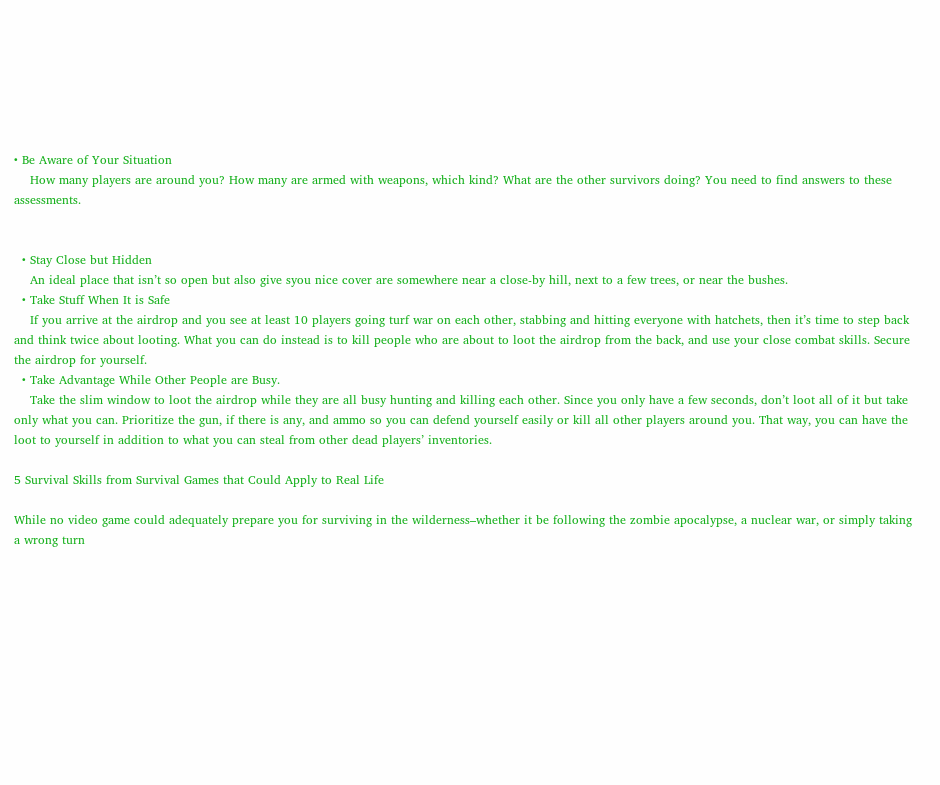• Be Aware of Your Situation
    How many players are around you? How many are armed with weapons, which kind? What are the other survivors doing? You need to find answers to these assessments.


  • Stay Close but Hidden
    An ideal place that isn’t so open but also give syou nice cover are somewhere near a close-by hill, next to a few trees, or near the bushes.
  • Take Stuff When It is Safe
    If you arrive at the airdrop and you see at least 10 players going turf war on each other, stabbing and hitting everyone with hatchets, then it’s time to step back and think twice about looting. What you can do instead is to kill people who are about to loot the airdrop from the back, and use your close combat skills. Secure the airdrop for yourself.
  • Take Advantage While Other People are Busy.
    Take the slim window to loot the airdrop while they are all busy hunting and killing each other. Since you only have a few seconds, don’t loot all of it but take only what you can. Prioritize the gun, if there is any, and ammo so you can defend yourself easily or kill all other players around you. That way, you can have the loot to yourself in addition to what you can steal from other dead players’ inventories.

5 Survival Skills from Survival Games that Could Apply to Real Life

While no video game could adequately prepare you for surviving in the wilderness–whether it be following the zombie apocalypse, a nuclear war, or simply taking a wrong turn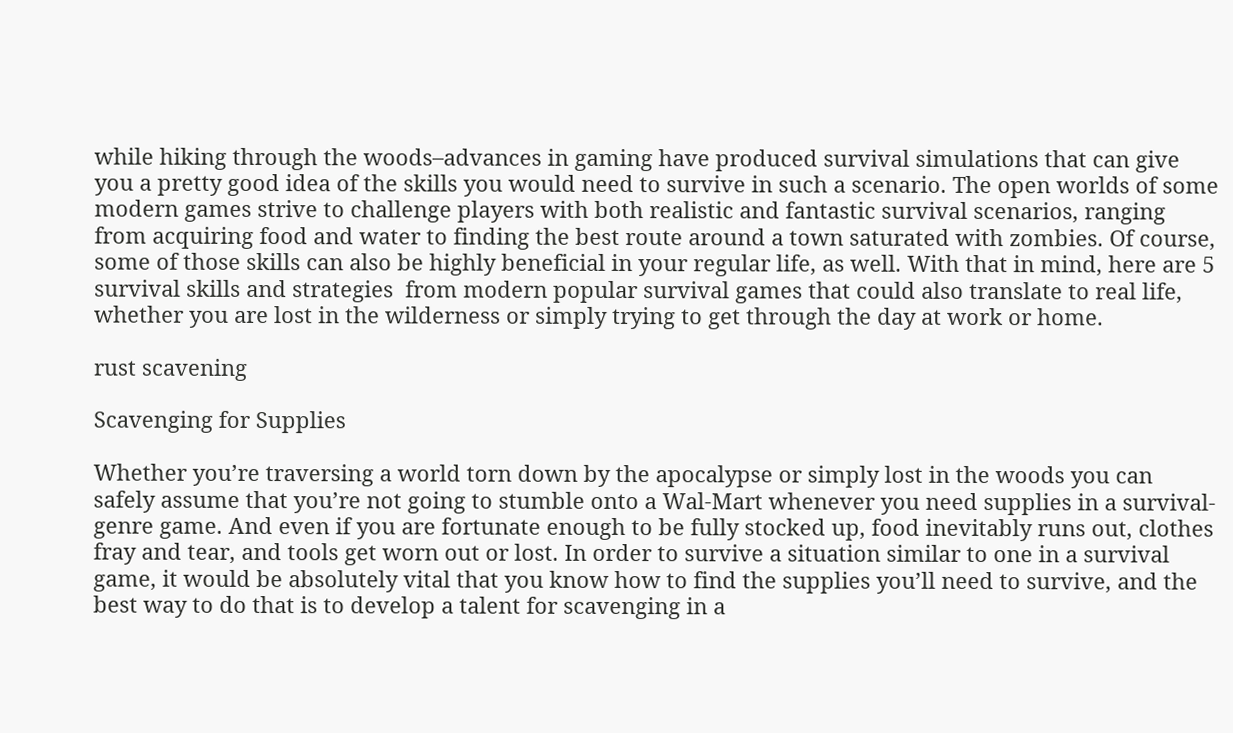while hiking through the woods–advances in gaming have produced survival simulations that can give you a pretty good idea of the skills you would need to survive in such a scenario. The open worlds of some modern games strive to challenge players with both realistic and fantastic survival scenarios, ranging from acquiring food and water to finding the best route around a town saturated with zombies. Of course, some of those skills can also be highly beneficial in your regular life, as well. With that in mind, here are 5 survival skills and strategies  from modern popular survival games that could also translate to real life, whether you are lost in the wilderness or simply trying to get through the day at work or home.

rust scavening

Scavenging for Supplies

Whether you’re traversing a world torn down by the apocalypse or simply lost in the woods you can safely assume that you’re not going to stumble onto a Wal-Mart whenever you need supplies in a survival-genre game. And even if you are fortunate enough to be fully stocked up, food inevitably runs out, clothes fray and tear, and tools get worn out or lost. In order to survive a situation similar to one in a survival game, it would be absolutely vital that you know how to find the supplies you’ll need to survive, and the best way to do that is to develop a talent for scavenging in a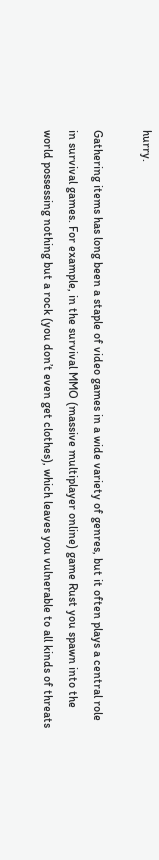hurry.

Gathering items has long been a staple of video games in a wide variety of genres, but it often plays a central role in survival games. For example, in the survival MMO (massive multiplayer online) game Rust you spawn into the world possessing nothing but a rock (you don’t even get clothes), which leaves you vulnerable to all kinds of threats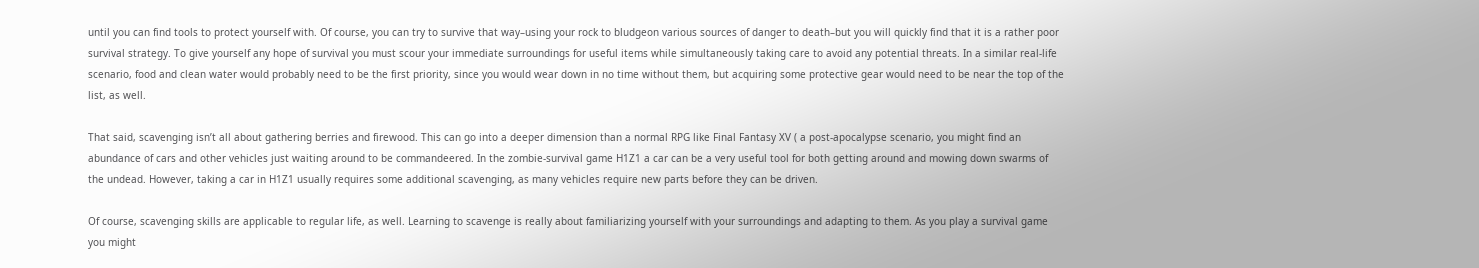until you can find tools to protect yourself with. Of course, you can try to survive that way–using your rock to bludgeon various sources of danger to death–but you will quickly find that it is a rather poor survival strategy. To give yourself any hope of survival you must scour your immediate surroundings for useful items while simultaneously taking care to avoid any potential threats. In a similar real-life scenario, food and clean water would probably need to be the first priority, since you would wear down in no time without them, but acquiring some protective gear would need to be near the top of the list, as well.

That said, scavenging isn’t all about gathering berries and firewood. This can go into a deeper dimension than a normal RPG like Final Fantasy XV ( a post-apocalypse scenario, you might find an abundance of cars and other vehicles just waiting around to be commandeered. In the zombie-survival game H1Z1 a car can be a very useful tool for both getting around and mowing down swarms of the undead. However, taking a car in H1Z1 usually requires some additional scavenging, as many vehicles require new parts before they can be driven.

Of course, scavenging skills are applicable to regular life, as well. Learning to scavenge is really about familiarizing yourself with your surroundings and adapting to them. As you play a survival game you might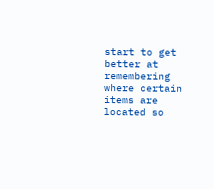start to get better at remembering where certain items are located so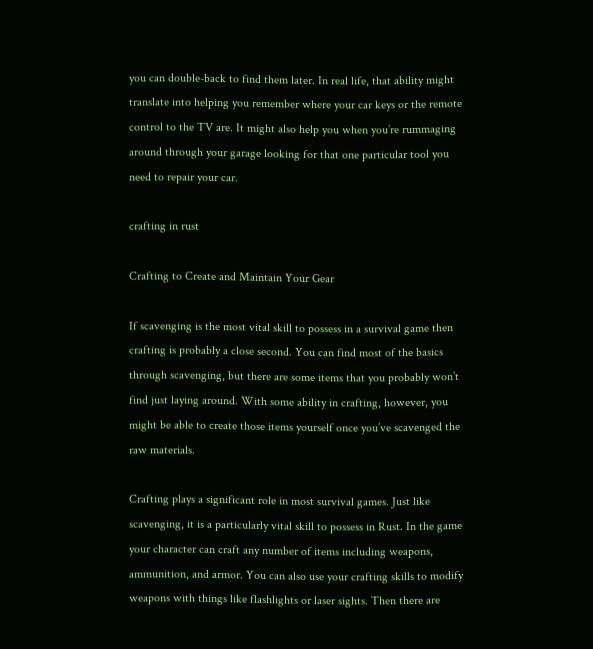you can double-back to find them later. In real life, that ability might translate into helping you remember where your car keys or the remote control to the TV are. It might also help you when you’re rummaging around through your garage looking for that one particular tool you need to repair your car.

crafting in rust

Crafting to Create and Maintain Your Gear

If scavenging is the most vital skill to possess in a survival game then crafting is probably a close second. You can find most of the basics through scavenging, but there are some items that you probably won’t find just laying around. With some ability in crafting, however, you might be able to create those items yourself once you’ve scavenged the raw materials.

Crafting plays a significant role in most survival games. Just like scavenging, it is a particularly vital skill to possess in Rust. In the game your character can craft any number of items including weapons, ammunition, and armor. You can also use your crafting skills to modify weapons with things like flashlights or laser sights. Then there are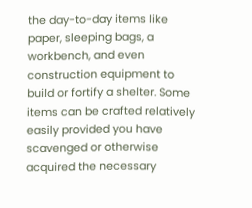the day-to-day items like paper, sleeping bags, a workbench, and even construction equipment to build or fortify a shelter. Some items can be crafted relatively easily provided you have scavenged or otherwise acquired the necessary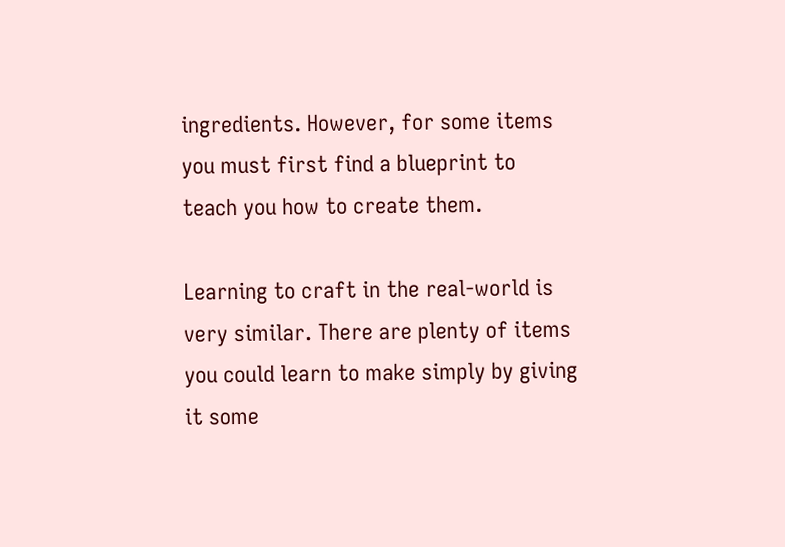ingredients. However, for some items you must first find a blueprint to teach you how to create them.

Learning to craft in the real-world is very similar. There are plenty of items you could learn to make simply by giving it some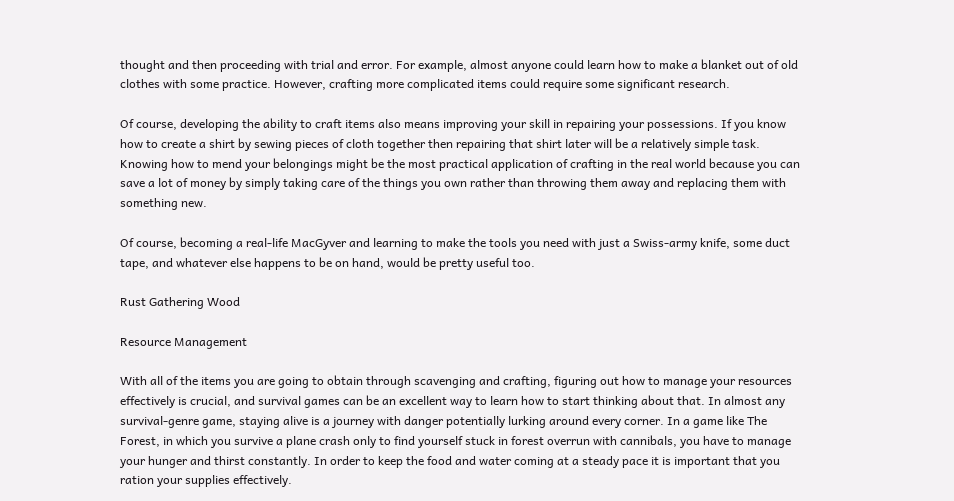thought and then proceeding with trial and error. For example, almost anyone could learn how to make a blanket out of old clothes with some practice. However, crafting more complicated items could require some significant research.

Of course, developing the ability to craft items also means improving your skill in repairing your possessions. If you know how to create a shirt by sewing pieces of cloth together then repairing that shirt later will be a relatively simple task. Knowing how to mend your belongings might be the most practical application of crafting in the real world because you can save a lot of money by simply taking care of the things you own rather than throwing them away and replacing them with something new.

Of course, becoming a real-life MacGyver and learning to make the tools you need with just a Swiss-army knife, some duct tape, and whatever else happens to be on hand, would be pretty useful too.

Rust Gathering Wood

Resource Management

With all of the items you are going to obtain through scavenging and crafting, figuring out how to manage your resources effectively is crucial, and survival games can be an excellent way to learn how to start thinking about that. In almost any survival-genre game, staying alive is a journey with danger potentially lurking around every corner. In a game like The Forest, in which you survive a plane crash only to find yourself stuck in forest overrun with cannibals, you have to manage your hunger and thirst constantly. In order to keep the food and water coming at a steady pace it is important that you ration your supplies effectively.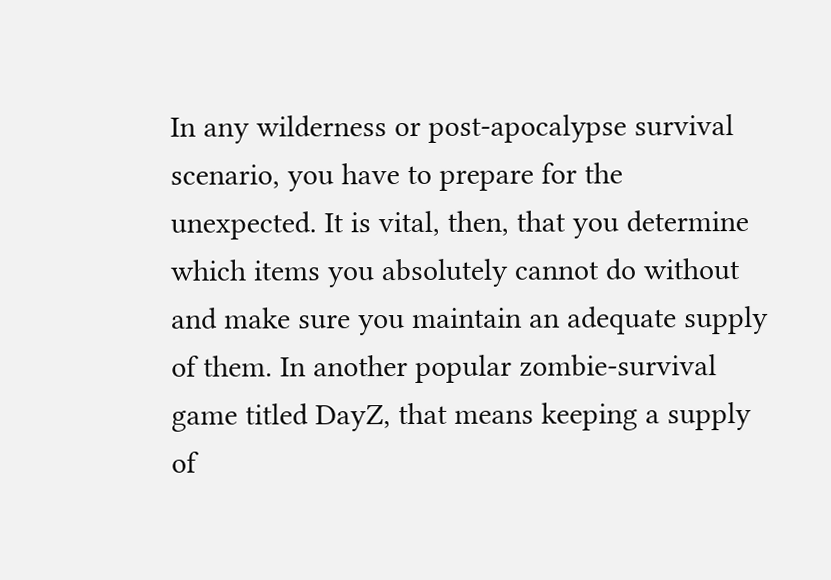In any wilderness or post-apocalypse survival scenario, you have to prepare for the unexpected. It is vital, then, that you determine which items you absolutely cannot do without and make sure you maintain an adequate supply of them. In another popular zombie-survival game titled DayZ, that means keeping a supply of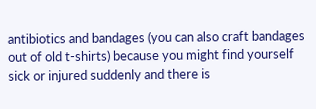antibiotics and bandages (you can also craft bandages out of old t-shirts) because you might find yourself sick or injured suddenly and there is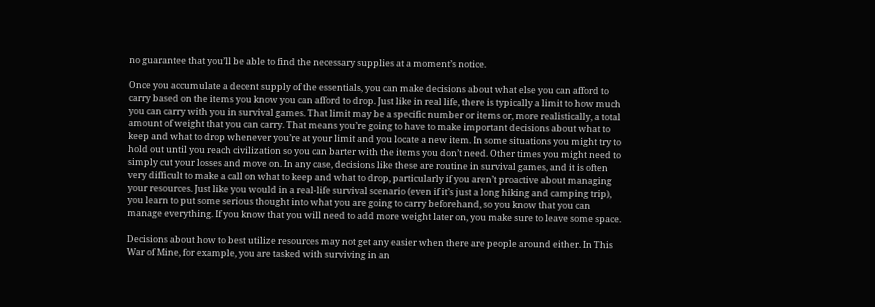no guarantee that you’ll be able to find the necessary supplies at a moment’s notice.

Once you accumulate a decent supply of the essentials, you can make decisions about what else you can afford to carry based on the items you know you can afford to drop. Just like in real life, there is typically a limit to how much you can carry with you in survival games. That limit may be a specific number or items or, more realistically, a total amount of weight that you can carry. That means you’re going to have to make important decisions about what to keep and what to drop whenever you’re at your limit and you locate a new item. In some situations you might try to hold out until you reach civilization so you can barter with the items you don’t need. Other times you might need to simply cut your losses and move on. In any case, decisions like these are routine in survival games, and it is often very difficult to make a call on what to keep and what to drop, particularly if you aren’t proactive about managing your resources. Just like you would in a real-life survival scenario (even if it’s just a long hiking and camping trip), you learn to put some serious thought into what you are going to carry beforehand, so you know that you can manage everything. If you know that you will need to add more weight later on, you make sure to leave some space.

Decisions about how to best utilize resources may not get any easier when there are people around either. In This War of Mine, for example, you are tasked with surviving in an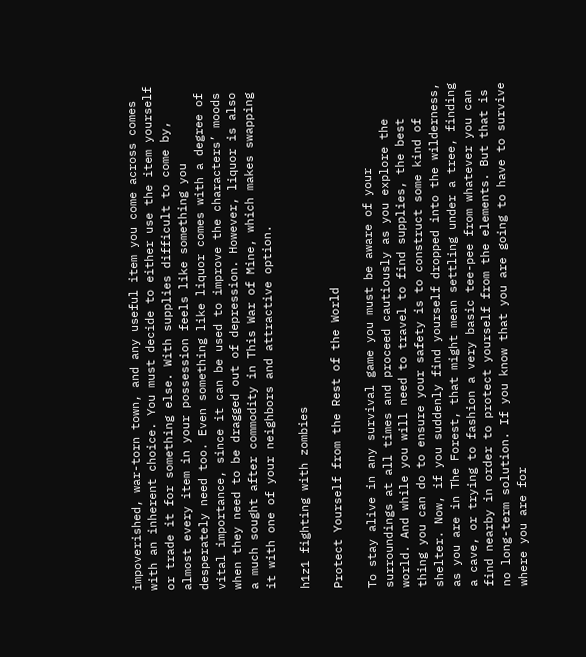impoverished, war-torn town, and any useful item you come across comes with an inherent choice. You must decide to either use the item yourself or trade it for something else. With supplies difficult to come by, almost every item in your possession feels like something you desperately need too. Even something like liquor comes with a degree of vital importance, since it can be used to improve the characters’ moods when they need to be dragged out of depression. However, liquor is also a much sought after commodity in This War of Mine, which makes swapping it with one of your neighbors and attractive option.

h1z1 fighting with zombies

Protect Yourself from the Rest of the World

To stay alive in any survival game you must be aware of your surroundings at all times and proceed cautiously as you explore the world. And while you will need to travel to find supplies, the best thing you can do to ensure your safety is to construct some kind of shelter. Now, if you suddenly find yourself dropped into the wilderness, as you are in The Forest, that might mean settling under a tree, finding a cave, or trying to fashion a very basic tee-pee from whatever you can find nearby in order to protect yourself from the elements. But that is no long-term solution. If you know that you are going to have to survive where you are for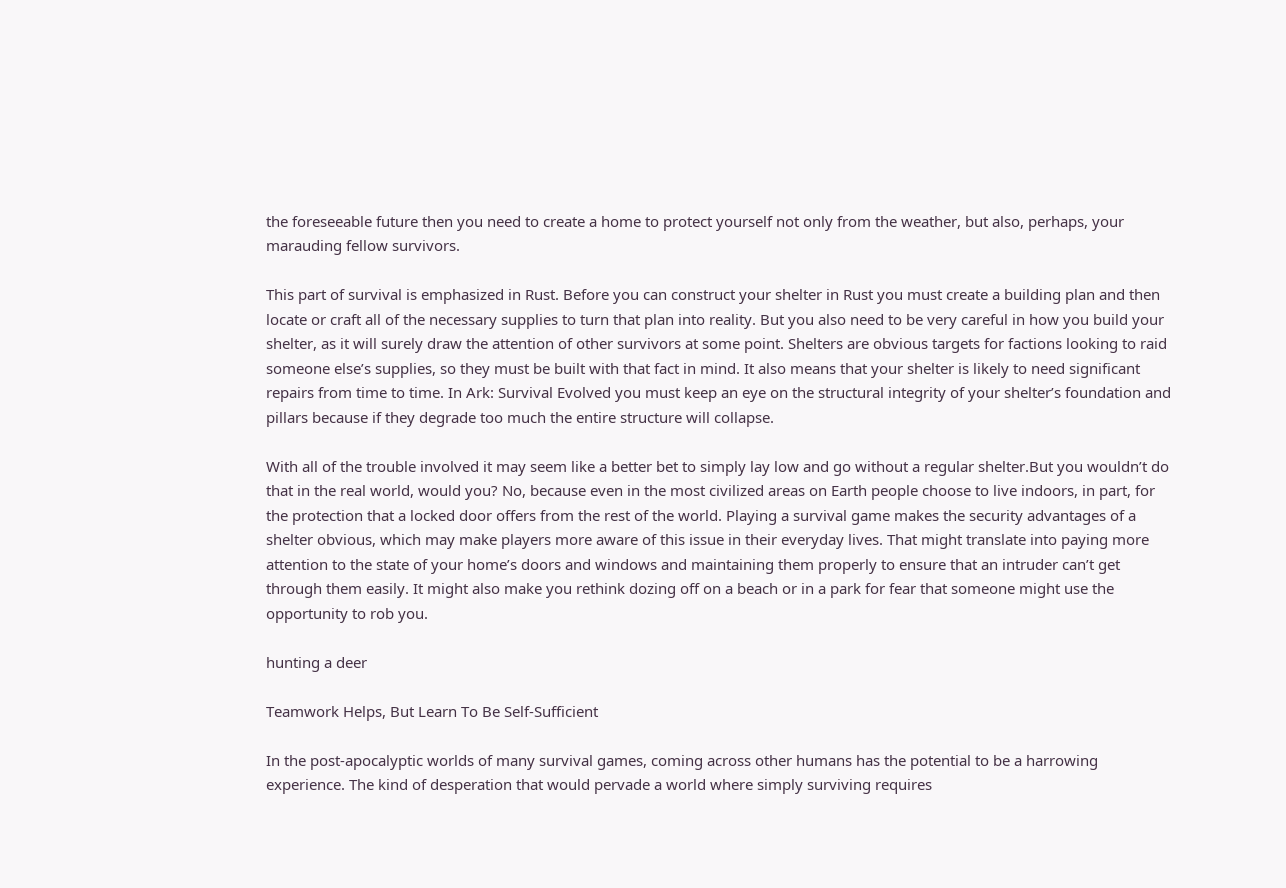the foreseeable future then you need to create a home to protect yourself not only from the weather, but also, perhaps, your marauding fellow survivors.

This part of survival is emphasized in Rust. Before you can construct your shelter in Rust you must create a building plan and then locate or craft all of the necessary supplies to turn that plan into reality. But you also need to be very careful in how you build your shelter, as it will surely draw the attention of other survivors at some point. Shelters are obvious targets for factions looking to raid someone else’s supplies, so they must be built with that fact in mind. It also means that your shelter is likely to need significant repairs from time to time. In Ark: Survival Evolved you must keep an eye on the structural integrity of your shelter’s foundation and pillars because if they degrade too much the entire structure will collapse.

With all of the trouble involved it may seem like a better bet to simply lay low and go without a regular shelter.But you wouldn’t do that in the real world, would you? No, because even in the most civilized areas on Earth people choose to live indoors, in part, for the protection that a locked door offers from the rest of the world. Playing a survival game makes the security advantages of a shelter obvious, which may make players more aware of this issue in their everyday lives. That might translate into paying more attention to the state of your home’s doors and windows and maintaining them properly to ensure that an intruder can’t get through them easily. It might also make you rethink dozing off on a beach or in a park for fear that someone might use the opportunity to rob you.

hunting a deer

Teamwork Helps, But Learn To Be Self-Sufficient

In the post-apocalyptic worlds of many survival games, coming across other humans has the potential to be a harrowing experience. The kind of desperation that would pervade a world where simply surviving requires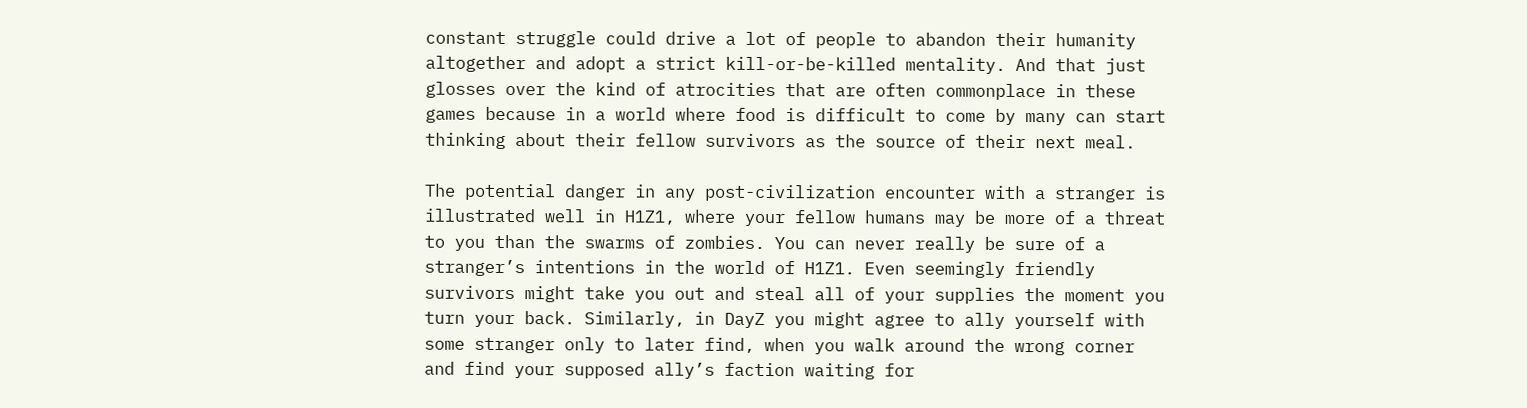constant struggle could drive a lot of people to abandon their humanity altogether and adopt a strict kill-or-be-killed mentality. And that just glosses over the kind of atrocities that are often commonplace in these games because in a world where food is difficult to come by many can start thinking about their fellow survivors as the source of their next meal.

The potential danger in any post-civilization encounter with a stranger is illustrated well in H1Z1, where your fellow humans may be more of a threat to you than the swarms of zombies. You can never really be sure of a stranger’s intentions in the world of H1Z1. Even seemingly friendly survivors might take you out and steal all of your supplies the moment you turn your back. Similarly, in DayZ you might agree to ally yourself with some stranger only to later find, when you walk around the wrong corner and find your supposed ally’s faction waiting for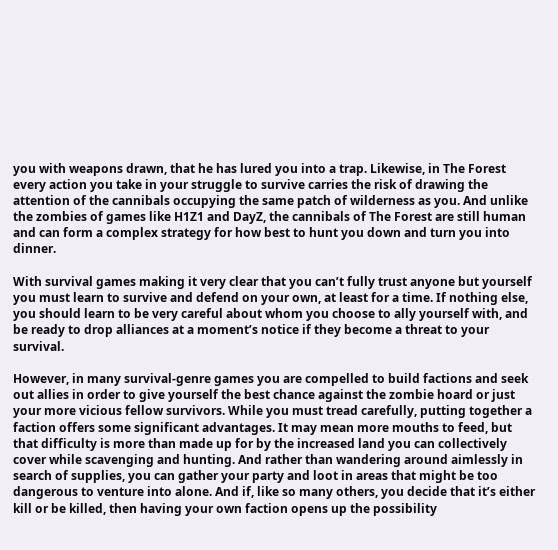you with weapons drawn, that he has lured you into a trap. Likewise, in The Forest every action you take in your struggle to survive carries the risk of drawing the attention of the cannibals occupying the same patch of wilderness as you. And unlike the zombies of games like H1Z1 and DayZ, the cannibals of The Forest are still human and can form a complex strategy for how best to hunt you down and turn you into dinner.

With survival games making it very clear that you can’t fully trust anyone but yourself you must learn to survive and defend on your own, at least for a time. If nothing else, you should learn to be very careful about whom you choose to ally yourself with, and be ready to drop alliances at a moment’s notice if they become a threat to your survival.

However, in many survival-genre games you are compelled to build factions and seek out allies in order to give yourself the best chance against the zombie hoard or just your more vicious fellow survivors. While you must tread carefully, putting together a faction offers some significant advantages. It may mean more mouths to feed, but that difficulty is more than made up for by the increased land you can collectively cover while scavenging and hunting. And rather than wandering around aimlessly in search of supplies, you can gather your party and loot in areas that might be too dangerous to venture into alone. And if, like so many others, you decide that it’s either kill or be killed, then having your own faction opens up the possibility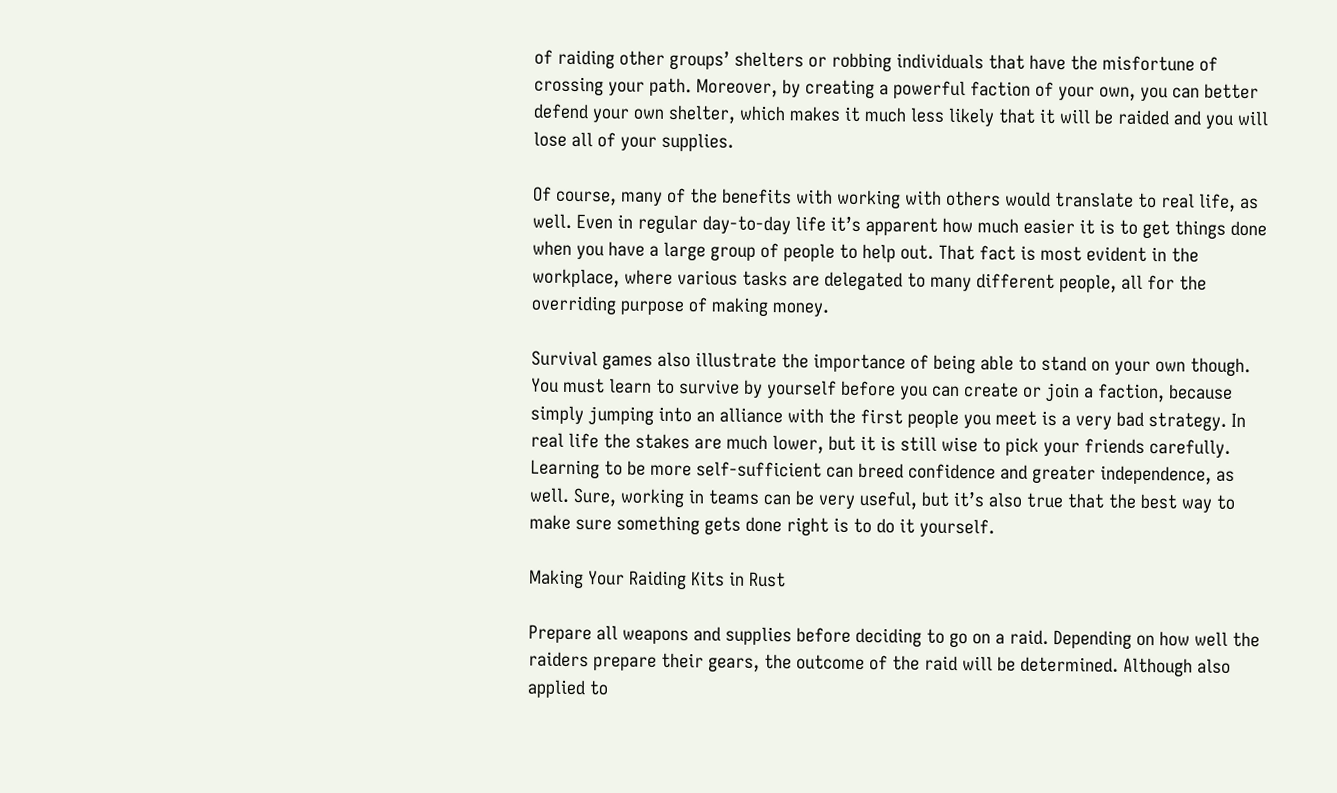of raiding other groups’ shelters or robbing individuals that have the misfortune of crossing your path. Moreover, by creating a powerful faction of your own, you can better defend your own shelter, which makes it much less likely that it will be raided and you will lose all of your supplies.

Of course, many of the benefits with working with others would translate to real life, as well. Even in regular day-to-day life it’s apparent how much easier it is to get things done when you have a large group of people to help out. That fact is most evident in the workplace, where various tasks are delegated to many different people, all for the overriding purpose of making money.

Survival games also illustrate the importance of being able to stand on your own though. You must learn to survive by yourself before you can create or join a faction, because simply jumping into an alliance with the first people you meet is a very bad strategy. In real life the stakes are much lower, but it is still wise to pick your friends carefully. Learning to be more self-sufficient can breed confidence and greater independence, as well. Sure, working in teams can be very useful, but it’s also true that the best way to make sure something gets done right is to do it yourself.

Making Your Raiding Kits in Rust

Prepare all weapons and supplies before deciding to go on a raid. Depending on how well the raiders prepare their gears, the outcome of the raid will be determined. Although also applied to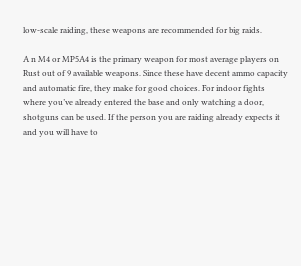low-scale raiding, these weapons are recommended for big raids.

A n M4 or MP5A4 is the primary weapon for most average players on Rust out of 9 available weapons. Since these have decent ammo capacity and automatic fire, they make for good choices. For indoor fights where you’ve already entered the base and only watching a door, shotguns can be used. If the person you are raiding already expects it and you will have to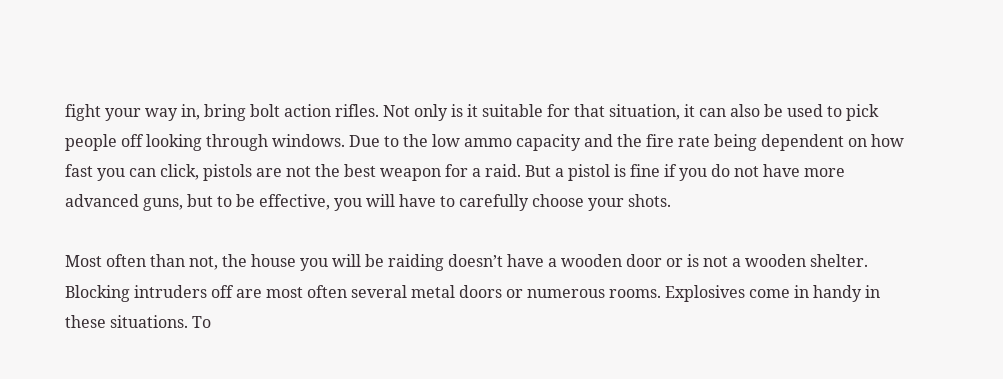fight your way in, bring bolt action rifles. Not only is it suitable for that situation, it can also be used to pick people off looking through windows. Due to the low ammo capacity and the fire rate being dependent on how fast you can click, pistols are not the best weapon for a raid. But a pistol is fine if you do not have more advanced guns, but to be effective, you will have to carefully choose your shots.

Most often than not, the house you will be raiding doesn’t have a wooden door or is not a wooden shelter. Blocking intruders off are most often several metal doors or numerous rooms. Explosives come in handy in these situations. To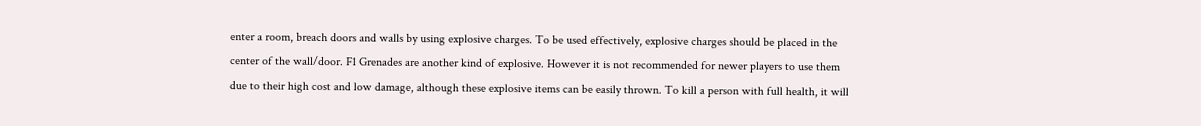enter a room, breach doors and walls by using explosive charges. To be used effectively, explosive charges should be placed in the center of the wall/door. F1 Grenades are another kind of explosive. However it is not recommended for newer players to use them due to their high cost and low damage, although these explosive items can be easily thrown. To kill a person with full health, it will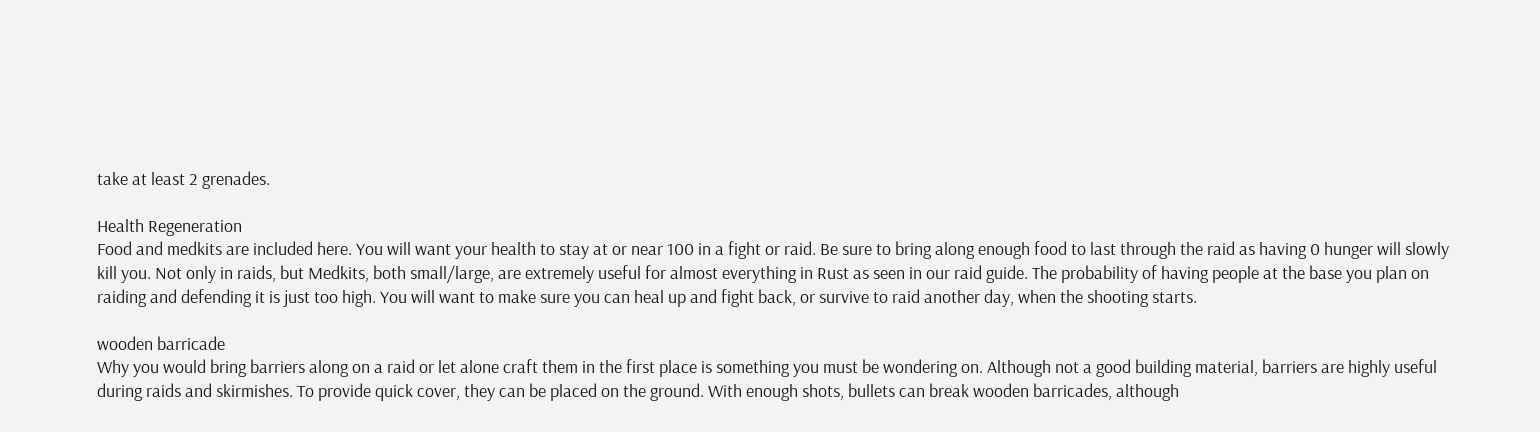take at least 2 grenades.

Health Regeneration
Food and medkits are included here. You will want your health to stay at or near 100 in a fight or raid. Be sure to bring along enough food to last through the raid as having 0 hunger will slowly kill you. Not only in raids, but Medkits, both small/large, are extremely useful for almost everything in Rust as seen in our raid guide. The probability of having people at the base you plan on raiding and defending it is just too high. You will want to make sure you can heal up and fight back, or survive to raid another day, when the shooting starts.

wooden barricade
Why you would bring barriers along on a raid or let alone craft them in the first place is something you must be wondering on. Although not a good building material, barriers are highly useful during raids and skirmishes. To provide quick cover, they can be placed on the ground. With enough shots, bullets can break wooden barricades, although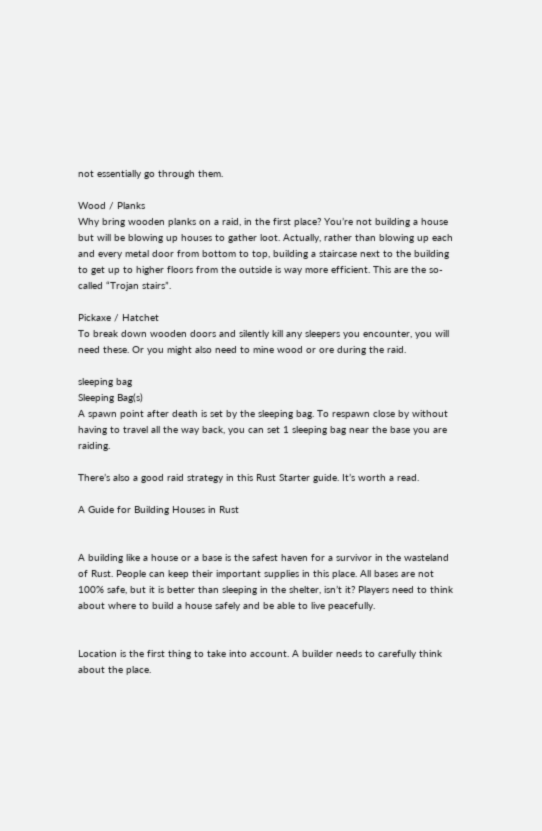not essentially go through them.

Wood / Planks
Why bring wooden planks on a raid, in the first place? You’re not building a house but will be blowing up houses to gather loot. Actually, rather than blowing up each and every metal door from bottom to top, building a staircase next to the building to get up to higher floors from the outside is way more efficient. This are the so-called “Trojan stairs”.

Pickaxe / Hatchet
To break down wooden doors and silently kill any sleepers you encounter, you will need these. Or you might also need to mine wood or ore during the raid.

sleeping bag
Sleeping Bag(s)
A spawn point after death is set by the sleeping bag. To respawn close by without having to travel all the way back, you can set 1 sleeping bag near the base you are raiding.

There’s also a good raid strategy in this Rust Starter guide. It’s worth a read.

A Guide for Building Houses in Rust


A building like a house or a base is the safest haven for a survivor in the wasteland of Rust. People can keep their important supplies in this place. All bases are not 100% safe, but it is better than sleeping in the shelter, isn’t it? Players need to think about where to build a house safely and be able to live peacefully.


Location is the first thing to take into account. A builder needs to carefully think about the place.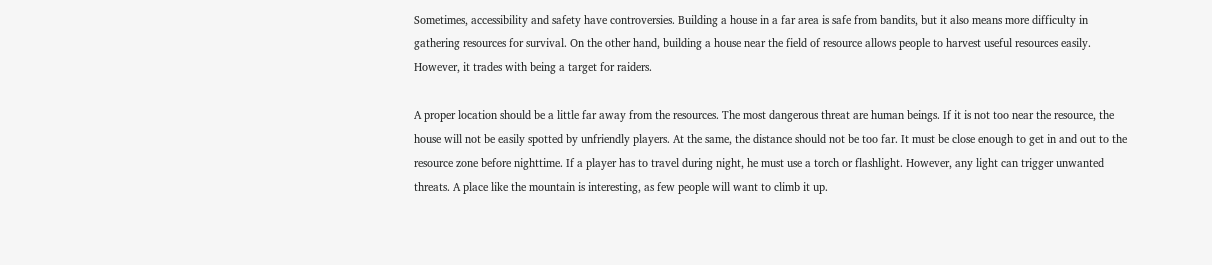Sometimes, accessibility and safety have controversies. Building a house in a far area is safe from bandits, but it also means more difficulty in gathering resources for survival. On the other hand, building a house near the field of resource allows people to harvest useful resources easily. However, it trades with being a target for raiders.

A proper location should be a little far away from the resources. The most dangerous threat are human beings. If it is not too near the resource, the house will not be easily spotted by unfriendly players. At the same, the distance should not be too far. It must be close enough to get in and out to the resource zone before nighttime. If a player has to travel during night, he must use a torch or flashlight. However, any light can trigger unwanted threats. A place like the mountain is interesting, as few people will want to climb it up.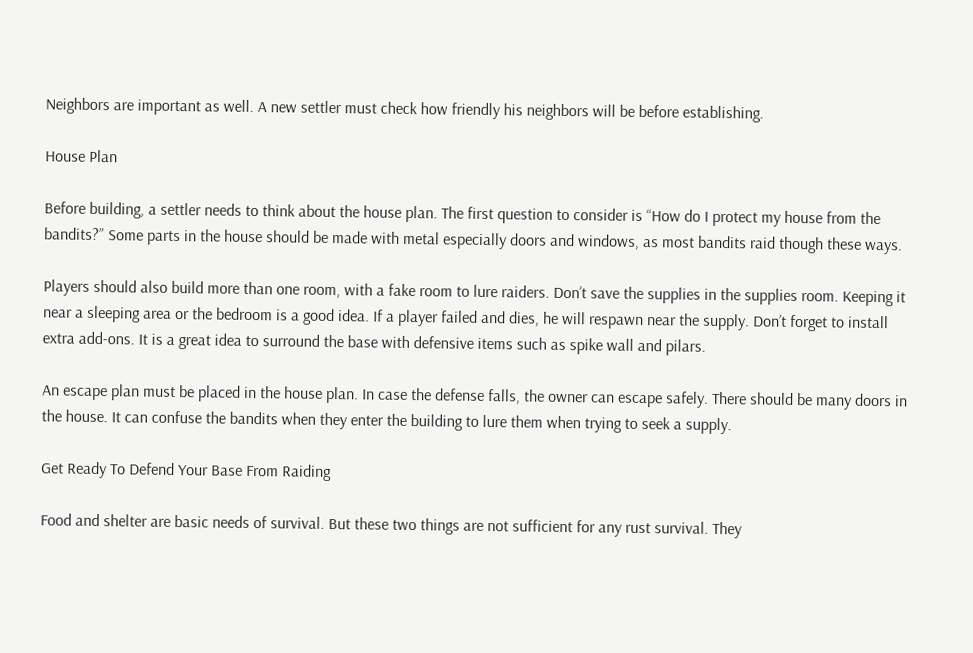Neighbors are important as well. A new settler must check how friendly his neighbors will be before establishing.

House Plan

Before building, a settler needs to think about the house plan. The first question to consider is “How do I protect my house from the bandits?” Some parts in the house should be made with metal especially doors and windows, as most bandits raid though these ways.

Players should also build more than one room, with a fake room to lure raiders. Don’t save the supplies in the supplies room. Keeping it near a sleeping area or the bedroom is a good idea. If a player failed and dies, he will respawn near the supply. Don’t forget to install extra add-ons. It is a great idea to surround the base with defensive items such as spike wall and pilars.

An escape plan must be placed in the house plan. In case the defense falls, the owner can escape safely. There should be many doors in the house. It can confuse the bandits when they enter the building to lure them when trying to seek a supply.

Get Ready To Defend Your Base From Raiding

Food and shelter are basic needs of survival. But these two things are not sufficient for any rust survival. They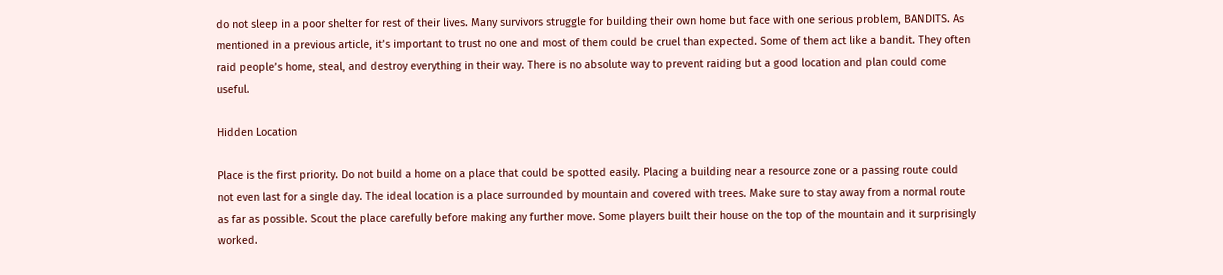do not sleep in a poor shelter for rest of their lives. Many survivors struggle for building their own home but face with one serious problem, BANDITS. As mentioned in a previous article, it’s important to trust no one and most of them could be cruel than expected. Some of them act like a bandit. They often raid people’s home, steal, and destroy everything in their way. There is no absolute way to prevent raiding but a good location and plan could come useful.

Hidden Location

Place is the first priority. Do not build a home on a place that could be spotted easily. Placing a building near a resource zone or a passing route could not even last for a single day. The ideal location is a place surrounded by mountain and covered with trees. Make sure to stay away from a normal route as far as possible. Scout the place carefully before making any further move. Some players built their house on the top of the mountain and it surprisingly worked.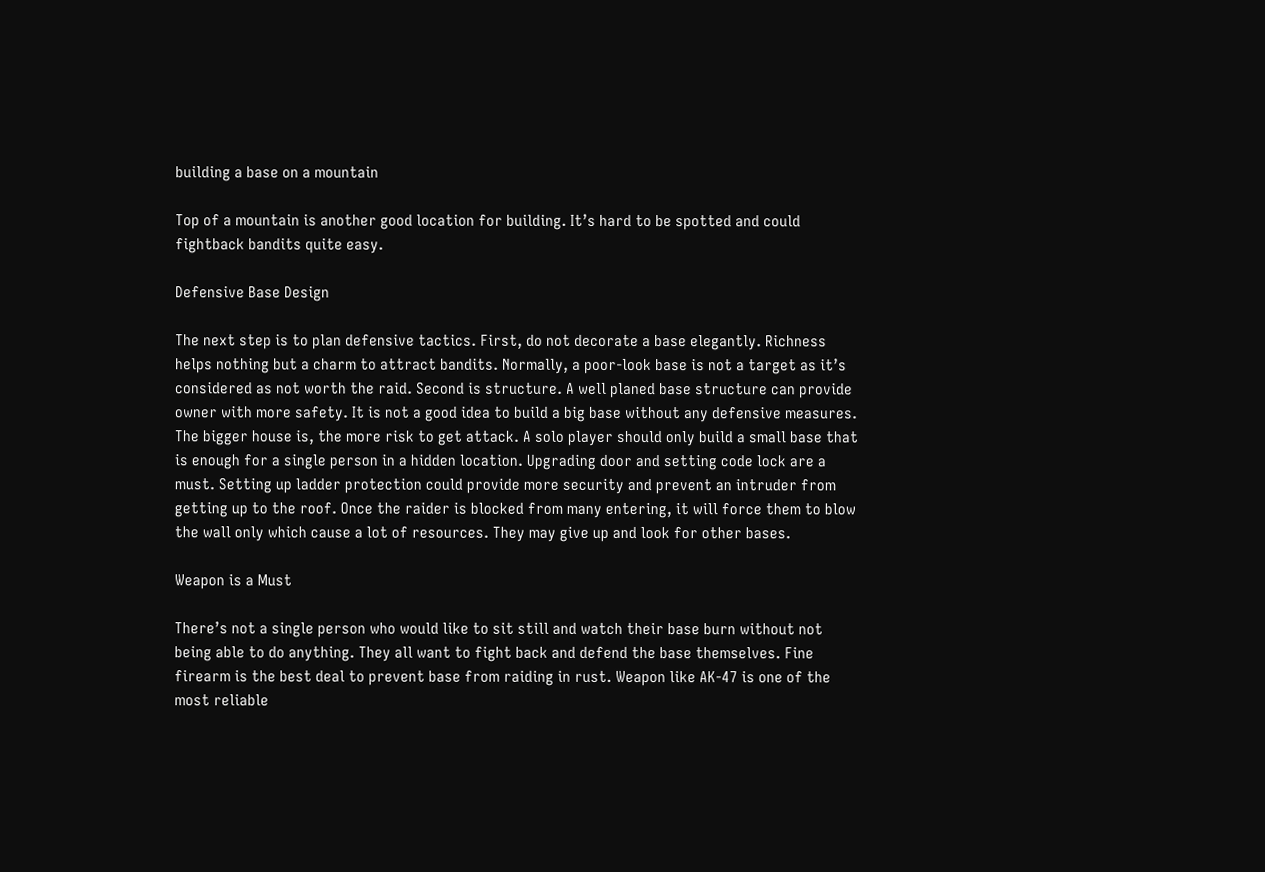building a base on a mountain

Top of a mountain is another good location for building. It’s hard to be spotted and could fightback bandits quite easy.

Defensive Base Design

The next step is to plan defensive tactics. First, do not decorate a base elegantly. Richness helps nothing but a charm to attract bandits. Normally, a poor-look base is not a target as it’s considered as not worth the raid. Second is structure. A well planed base structure can provide owner with more safety. It is not a good idea to build a big base without any defensive measures. The bigger house is, the more risk to get attack. A solo player should only build a small base that is enough for a single person in a hidden location. Upgrading door and setting code lock are a must. Setting up ladder protection could provide more security and prevent an intruder from getting up to the roof. Once the raider is blocked from many entering, it will force them to blow the wall only which cause a lot of resources. They may give up and look for other bases.

Weapon is a Must

There’s not a single person who would like to sit still and watch their base burn without not being able to do anything. They all want to fight back and defend the base themselves. Fine firearm is the best deal to prevent base from raiding in rust. Weapon like AK-47 is one of the most reliable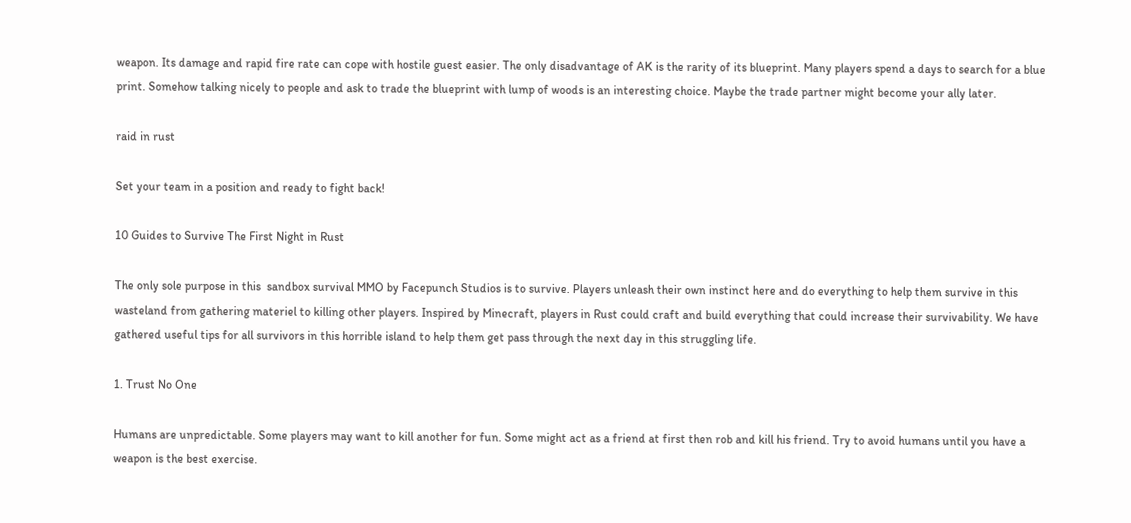weapon. Its damage and rapid fire rate can cope with hostile guest easier. The only disadvantage of AK is the rarity of its blueprint. Many players spend a days to search for a blue print. Somehow talking nicely to people and ask to trade the blueprint with lump of woods is an interesting choice. Maybe the trade partner might become your ally later.

raid in rust

Set your team in a position and ready to fight back!

10 Guides to Survive The First Night in Rust

The only sole purpose in this  sandbox survival MMO by Facepunch Studios is to survive. Players unleash their own instinct here and do everything to help them survive in this wasteland from gathering materiel to killing other players. Inspired by Minecraft, players in Rust could craft and build everything that could increase their survivability. We have gathered useful tips for all survivors in this horrible island to help them get pass through the next day in this struggling life.

1. Trust No One

Humans are unpredictable. Some players may want to kill another for fun. Some might act as a friend at first then rob and kill his friend. Try to avoid humans until you have a weapon is the best exercise.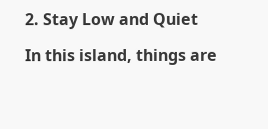2. Stay Low and Quiet

In this island, things are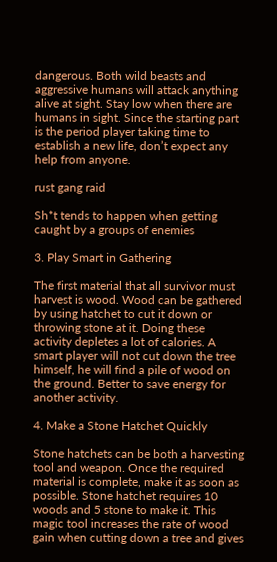dangerous. Both wild beasts and aggressive humans will attack anything alive at sight. Stay low when there are humans in sight. Since the starting part is the period player taking time to establish a new life, don’t expect any help from anyone.

rust gang raid

Sh*t tends to happen when getting caught by a groups of enemies

3. Play Smart in Gathering

The first material that all survivor must harvest is wood. Wood can be gathered by using hatchet to cut it down or throwing stone at it. Doing these activity depletes a lot of calories. A smart player will not cut down the tree himself, he will find a pile of wood on the ground. Better to save energy for another activity.

4. Make a Stone Hatchet Quickly

Stone hatchets can be both a harvesting tool and weapon. Once the required material is complete, make it as soon as possible. Stone hatchet requires 10 woods and 5 stone to make it. This magic tool increases the rate of wood gain when cutting down a tree and gives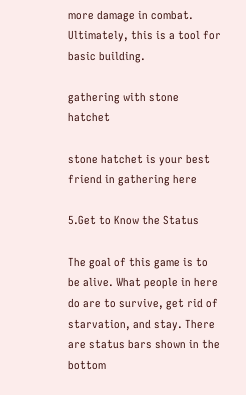more damage in combat. Ultimately, this is a tool for basic building.

gathering with stone hatchet

stone hatchet is your best friend in gathering here

5.Get to Know the Status

The goal of this game is to be alive. What people in here do are to survive, get rid of starvation, and stay. There are status bars shown in the bottom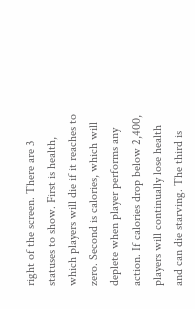right of the screen. There are 3 statuses to show. First is health, which players will die if it reaches to zero. Second is calories, which will deplete when player performs any action. If calories drop below 2,400, players will continually lose health and can die starving. The third is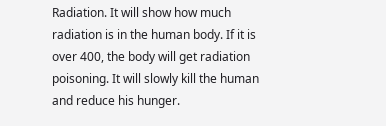Radiation. It will show how much radiation is in the human body. If it is over 400, the body will get radiation poisoning. It will slowly kill the human and reduce his hunger.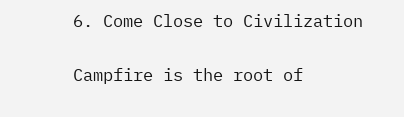6. Come Close to Civilization

Campfire is the root of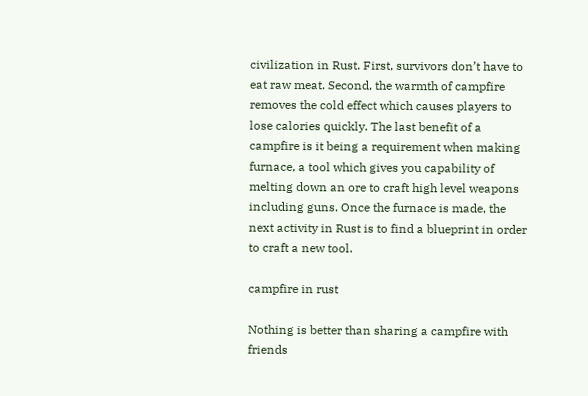civilization in Rust. First, survivors don’t have to eat raw meat. Second, the warmth of campfire removes the cold effect which causes players to lose calories quickly. The last benefit of a campfire is it being a requirement when making furnace, a tool which gives you capability of melting down an ore to craft high level weapons including guns. Once the furnace is made, the next activity in Rust is to find a blueprint in order to craft a new tool.

campfire in rust

Nothing is better than sharing a campfire with friends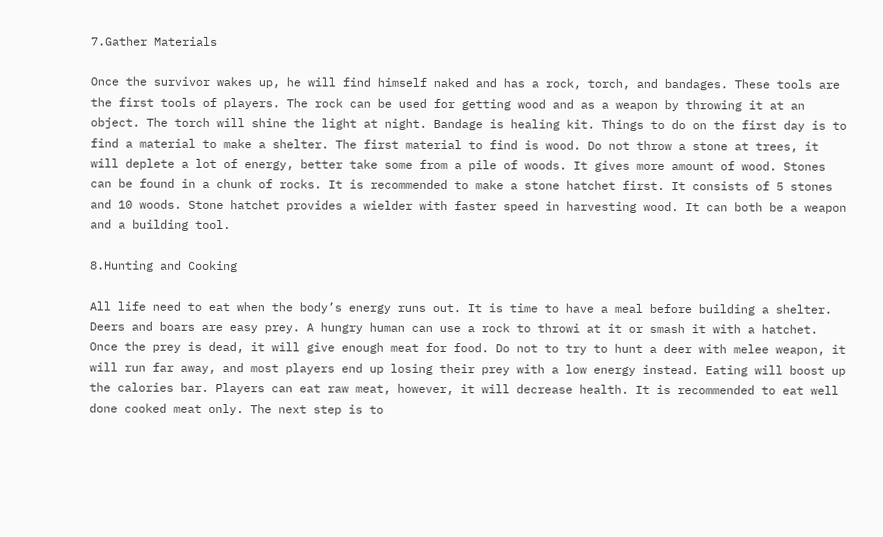7.Gather Materials

Once the survivor wakes up, he will find himself naked and has a rock, torch, and bandages. These tools are the first tools of players. The rock can be used for getting wood and as a weapon by throwing it at an object. The torch will shine the light at night. Bandage is healing kit. Things to do on the first day is to find a material to make a shelter. The first material to find is wood. Do not throw a stone at trees, it will deplete a lot of energy, better take some from a pile of woods. It gives more amount of wood. Stones can be found in a chunk of rocks. It is recommended to make a stone hatchet first. It consists of 5 stones and 10 woods. Stone hatchet provides a wielder with faster speed in harvesting wood. It can both be a weapon and a building tool.

8.Hunting and Cooking

All life need to eat when the body’s energy runs out. It is time to have a meal before building a shelter. Deers and boars are easy prey. A hungry human can use a rock to throwi at it or smash it with a hatchet. Once the prey is dead, it will give enough meat for food. Do not to try to hunt a deer with melee weapon, it will run far away, and most players end up losing their prey with a low energy instead. Eating will boost up the calories bar. Players can eat raw meat, however, it will decrease health. It is recommended to eat well done cooked meat only. The next step is to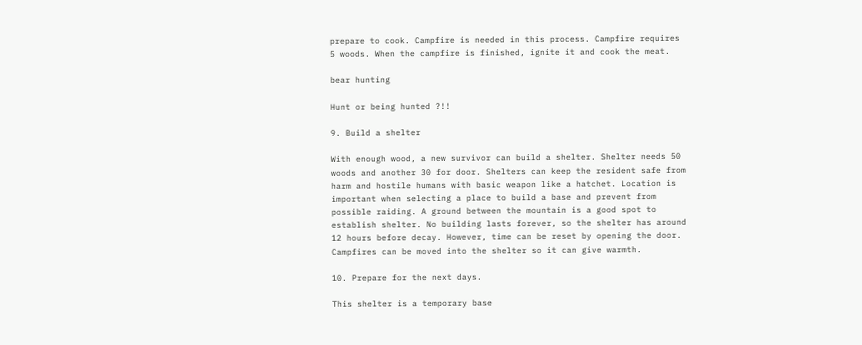prepare to cook. Campfire is needed in this process. Campfire requires 5 woods. When the campfire is finished, ignite it and cook the meat.

bear hunting

Hunt or being hunted ?!!

9. Build a shelter

With enough wood, a new survivor can build a shelter. Shelter needs 50 woods and another 30 for door. Shelters can keep the resident safe from harm and hostile humans with basic weapon like a hatchet. Location is important when selecting a place to build a base and prevent from possible raiding. A ground between the mountain is a good spot to establish shelter. No building lasts forever, so the shelter has around 12 hours before decay. However, time can be reset by opening the door. Campfires can be moved into the shelter so it can give warmth.

10. Prepare for the next days.

This shelter is a temporary base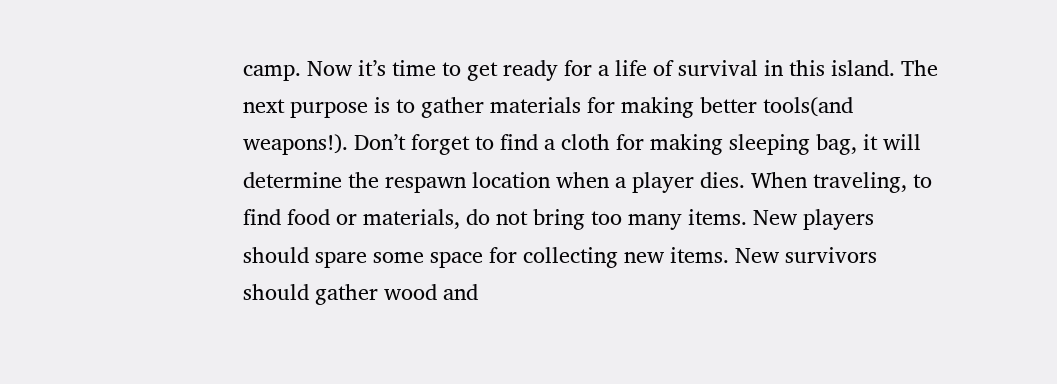camp. Now it’s time to get ready for a life of survival in this island. The next purpose is to gather materials for making better tools(and weapons!). Don’t forget to find a cloth for making sleeping bag, it will determine the respawn location when a player dies. When traveling, to find food or materials, do not bring too many items. New players should spare some space for collecting new items. New survivors should gather wood and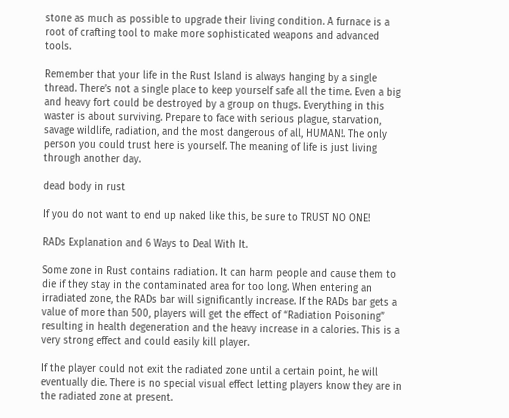stone as much as possible to upgrade their living condition. A furnace is a root of crafting tool to make more sophisticated weapons and advanced tools.

Remember that your life in the Rust Island is always hanging by a single thread. There’s not a single place to keep yourself safe all the time. Even a big and heavy fort could be destroyed by a group on thugs. Everything in this waster is about surviving. Prepare to face with serious plague, starvation, savage wildlife, radiation, and the most dangerous of all, HUMAN!. The only person you could trust here is yourself. The meaning of life is just living through another day.

dead body in rust

If you do not want to end up naked like this, be sure to TRUST NO ONE!

RADs Explanation and 6 Ways to Deal With It.

Some zone in Rust contains radiation. It can harm people and cause them to die if they stay in the contaminated area for too long. When entering an irradiated zone, the RADs bar will significantly increase. If the RADs bar gets a value of more than 500, players will get the effect of “Radiation Poisoning” resulting in health degeneration and the heavy increase in a calories. This is a very strong effect and could easily kill player.

If the player could not exit the radiated zone until a certain point, he will eventually die. There is no special visual effect letting players know they are in the radiated zone at present.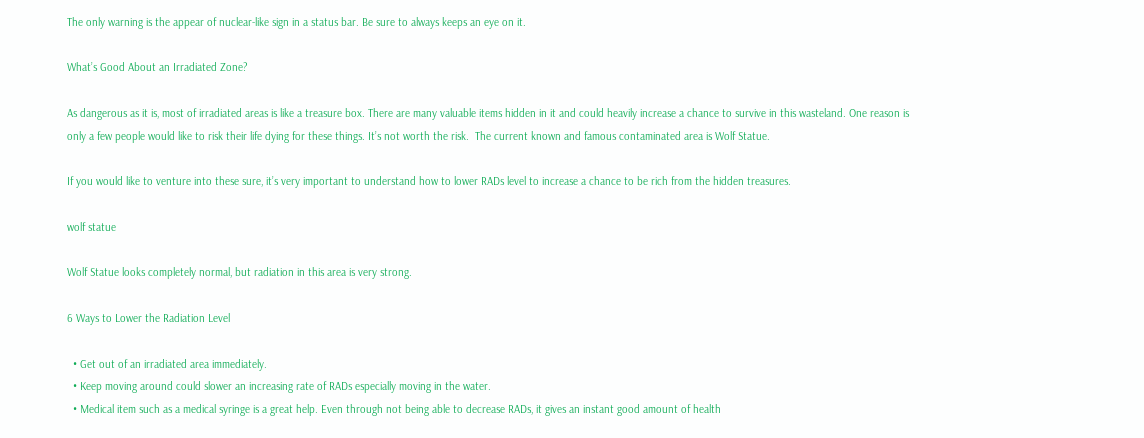The only warning is the appear of nuclear-like sign in a status bar. Be sure to always keeps an eye on it.

What’s Good About an Irradiated Zone?

As dangerous as it is, most of irradiated areas is like a treasure box. There are many valuable items hidden in it and could heavily increase a chance to survive in this wasteland. One reason is only a few people would like to risk their life dying for these things. It’s not worth the risk.  The current known and famous contaminated area is Wolf Statue.

If you would like to venture into these sure, it’s very important to understand how to lower RADs level to increase a chance to be rich from the hidden treasures.

wolf statue

Wolf Statue looks completely normal, but radiation in this area is very strong.

6 Ways to Lower the Radiation Level

  • Get out of an irradiated area immediately.
  • Keep moving around could slower an increasing rate of RADs especially moving in the water.
  • Medical item such as a medical syringe is a great help. Even through not being able to decrease RADs, it gives an instant good amount of health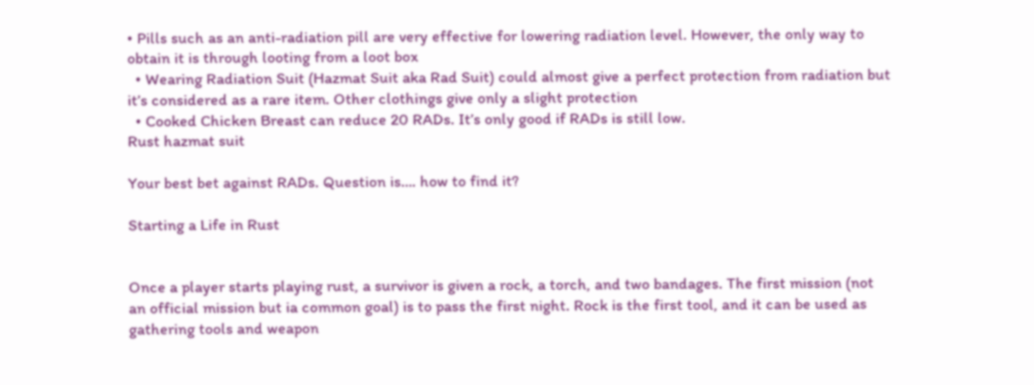• Pills such as an anti-radiation pill are very effective for lowering radiation level. However, the only way to obtain it is through looting from a loot box
  • Wearing Radiation Suit (Hazmat Suit aka Rad Suit) could almost give a perfect protection from radiation but it’s considered as a rare item. Other clothings give only a slight protection
  • Cooked Chicken Breast can reduce 20 RADs. It’s only good if RADs is still low.
Rust hazmat suit

Your best bet against RADs. Question is…. how to find it?

Starting a Life in Rust


Once a player starts playing rust, a survivor is given a rock, a torch, and two bandages. The first mission (not an official mission but ia common goal) is to pass the first night. Rock is the first tool, and it can be used as gathering tools and weapon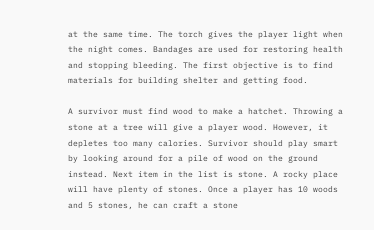at the same time. The torch gives the player light when the night comes. Bandages are used for restoring health and stopping bleeding. The first objective is to find materials for building shelter and getting food.

A survivor must find wood to make a hatchet. Throwing a stone at a tree will give a player wood. However, it depletes too many calories. Survivor should play smart by looking around for a pile of wood on the ground instead. Next item in the list is stone. A rocky place will have plenty of stones. Once a player has 10 woods and 5 stones, he can craft a stone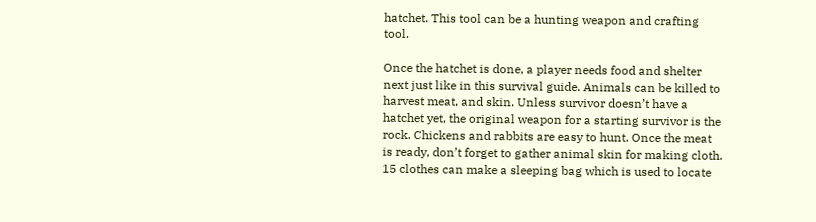hatchet. This tool can be a hunting weapon and crafting tool.

Once the hatchet is done, a player needs food and shelter next just like in this survival guide. Animals can be killed to harvest meat, and skin. Unless survivor doesn’t have a hatchet yet, the original weapon for a starting survivor is the rock. Chickens and rabbits are easy to hunt. Once the meat is ready, don’t forget to gather animal skin for making cloth. 15 clothes can make a sleeping bag which is used to locate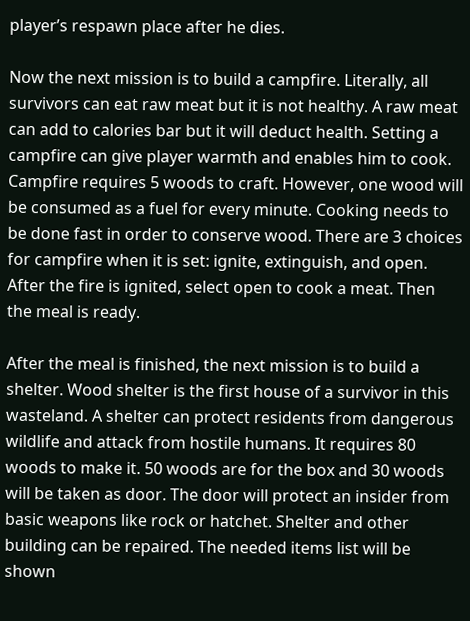player’s respawn place after he dies.

Now the next mission is to build a campfire. Literally, all survivors can eat raw meat but it is not healthy. A raw meat can add to calories bar but it will deduct health. Setting a campfire can give player warmth and enables him to cook. Campfire requires 5 woods to craft. However, one wood will be consumed as a fuel for every minute. Cooking needs to be done fast in order to conserve wood. There are 3 choices for campfire when it is set: ignite, extinguish, and open. After the fire is ignited, select open to cook a meat. Then the meal is ready.

After the meal is finished, the next mission is to build a shelter. Wood shelter is the first house of a survivor in this wasteland. A shelter can protect residents from dangerous wildlife and attack from hostile humans. It requires 80 woods to make it. 50 woods are for the box and 30 woods will be taken as door. The door will protect an insider from basic weapons like rock or hatchet. Shelter and other building can be repaired. The needed items list will be shown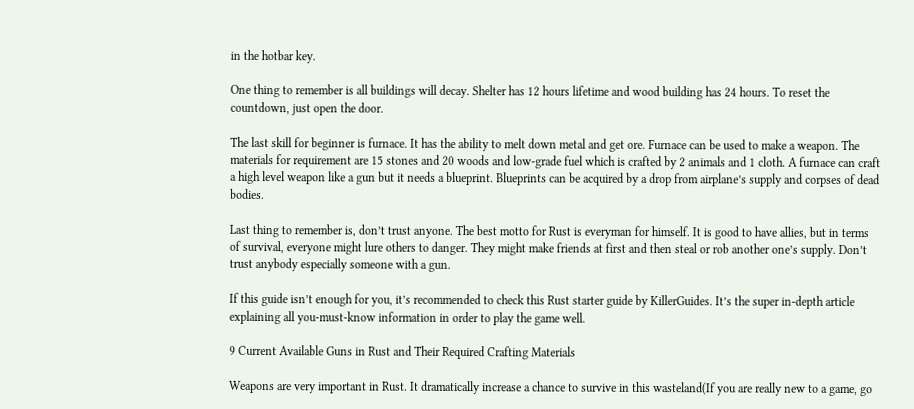in the hotbar key.

One thing to remember is all buildings will decay. Shelter has 12 hours lifetime and wood building has 24 hours. To reset the countdown, just open the door.

The last skill for beginner is furnace. It has the ability to melt down metal and get ore. Furnace can be used to make a weapon. The materials for requirement are 15 stones and 20 woods and low-grade fuel which is crafted by 2 animals and 1 cloth. A furnace can craft a high level weapon like a gun but it needs a blueprint. Blueprints can be acquired by a drop from airplane’s supply and corpses of dead bodies.

Last thing to remember is, don’t trust anyone. The best motto for Rust is everyman for himself. It is good to have allies, but in terms of survival, everyone might lure others to danger. They might make friends at first and then steal or rob another one’s supply. Don’t trust anybody especially someone with a gun.

If this guide isn’t enough for you, it’s recommended to check this Rust starter guide by KillerGuides. It’s the super in-depth article explaining all you-must-know information in order to play the game well.

9 Current Available Guns in Rust and Their Required Crafting Materials

Weapons are very important in Rust. It dramatically increase a chance to survive in this wasteland(If you are really new to a game, go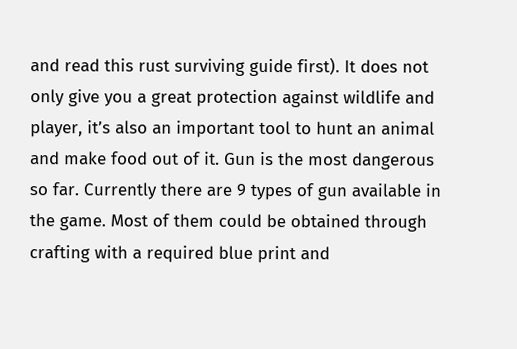and read this rust surviving guide first). It does not only give you a great protection against wildlife and player, it’s also an important tool to hunt an animal and make food out of it. Gun is the most dangerous so far. Currently there are 9 types of gun available in the game. Most of them could be obtained through crafting with a required blue print and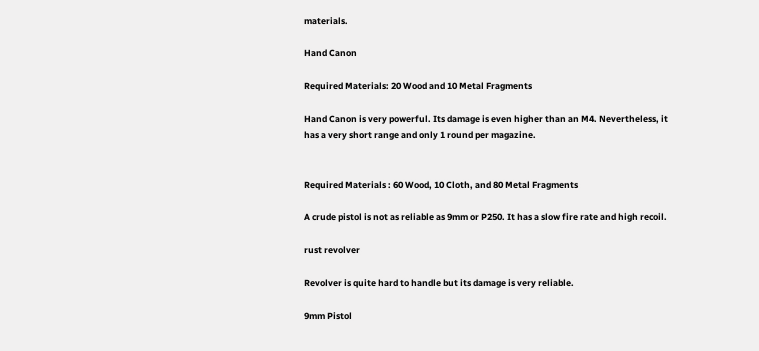materials.

Hand Canon

Required Materials: 20 Wood and 10 Metal Fragments

Hand Canon is very powerful. Its damage is even higher than an M4. Nevertheless, it has a very short range and only 1 round per magazine.


Required Materials : 60 Wood, 10 Cloth, and 80 Metal Fragments

A crude pistol is not as reliable as 9mm or P250. It has a slow fire rate and high recoil.

rust revolver

Revolver is quite hard to handle but its damage is very reliable.

9mm Pistol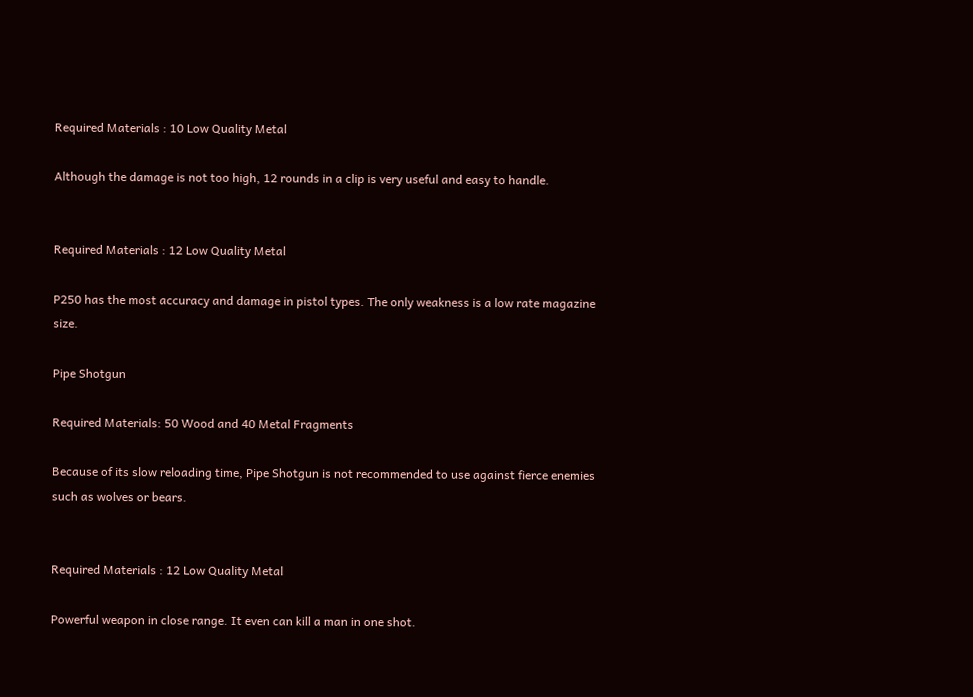Required Materials : 10 Low Quality Metal

Although the damage is not too high, 12 rounds in a clip is very useful and easy to handle.


Required Materials : 12 Low Quality Metal

P250 has the most accuracy and damage in pistol types. The only weakness is a low rate magazine size.

Pipe Shotgun

Required Materials: 50 Wood and 40 Metal Fragments

Because of its slow reloading time, Pipe Shotgun is not recommended to use against fierce enemies such as wolves or bears.


Required Materials : 12 Low Quality Metal

Powerful weapon in close range. It even can kill a man in one shot.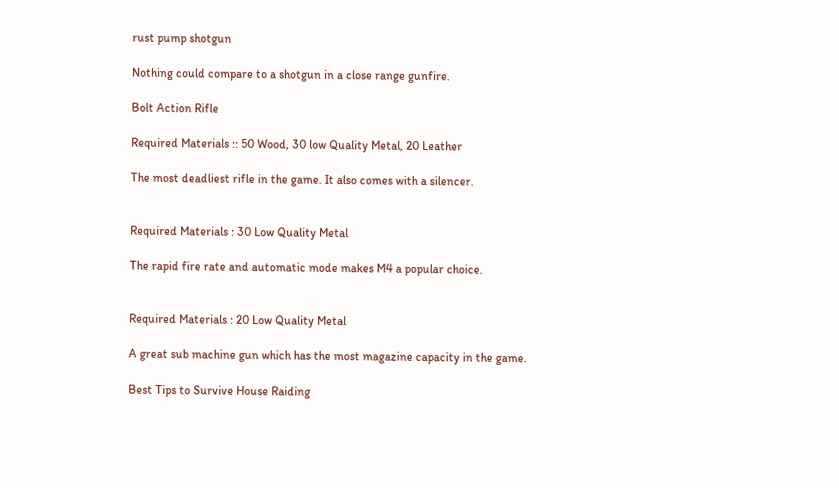rust pump shotgun

Nothing could compare to a shotgun in a close range gunfire.

Bolt Action Rifle

Required Materials :: 50 Wood, 30 low Quality Metal, 20 Leather

The most deadliest rifle in the game. It also comes with a silencer.


Required Materials : 30 Low Quality Metal

The rapid fire rate and automatic mode makes M4 a popular choice.


Required Materials : 20 Low Quality Metal

A great sub machine gun which has the most magazine capacity in the game.

Best Tips to Survive House Raiding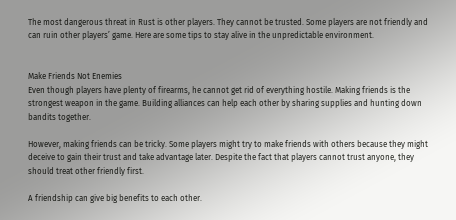The most dangerous threat in Rust is other players. They cannot be trusted. Some players are not friendly and can ruin other players’ game. Here are some tips to stay alive in the unpredictable environment.


Make Friends Not Enemies
Even though players have plenty of firearms, he cannot get rid of everything hostile. Making friends is the strongest weapon in the game. Building alliances can help each other by sharing supplies and hunting down bandits together.

However, making friends can be tricky. Some players might try to make friends with others because they might deceive to gain their trust and take advantage later. Despite the fact that players cannot trust anyone, they should treat other friendly first.

A friendship can give big benefits to each other.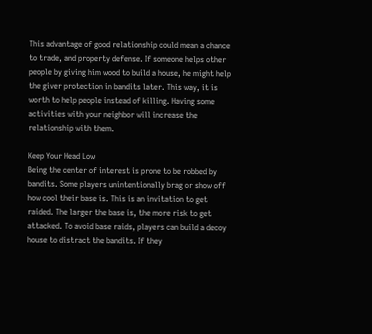This advantage of good relationship could mean a chance to trade, and property defense. If someone helps other people by giving him wood to build a house, he might help the giver protection in bandits later. This way, it is worth to help people instead of killing. Having some activities with your neighbor will increase the relationship with them.

Keep Your Head Low
Being the center of interest is prone to be robbed by bandits. Some players unintentionally brag or show off how cool their base is. This is an invitation to get raided. The larger the base is, the more risk to get attacked. To avoid base raids, players can build a decoy house to distract the bandits. If they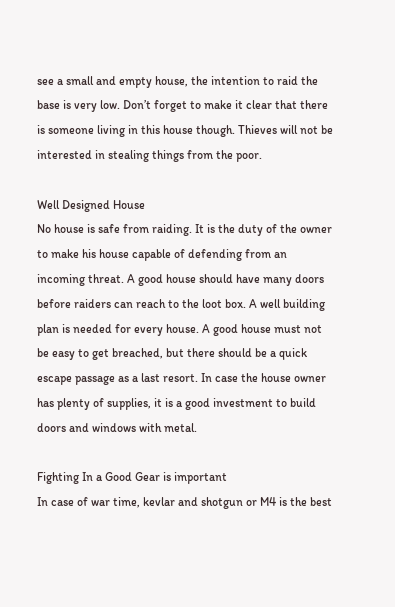see a small and empty house, the intention to raid the base is very low. Don’t forget to make it clear that there is someone living in this house though. Thieves will not be interested in stealing things from the poor.

Well Designed House
No house is safe from raiding. It is the duty of the owner to make his house capable of defending from an incoming threat. A good house should have many doors before raiders can reach to the loot box. A well building plan is needed for every house. A good house must not be easy to get breached, but there should be a quick escape passage as a last resort. In case the house owner has plenty of supplies, it is a good investment to build doors and windows with metal.

Fighting In a Good Gear is important
In case of war time, kevlar and shotgun or M4 is the best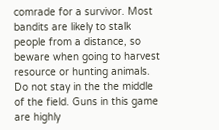comrade for a survivor. Most bandits are likely to stalk people from a distance, so beware when going to harvest resource or hunting animals.
Do not stay in the the middle of the field. Guns in this game are highly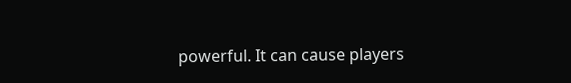powerful. It can cause players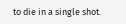to die in a single shot.